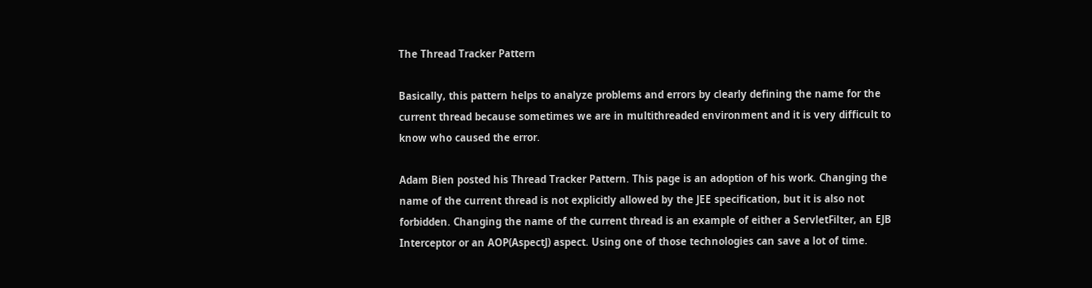The Thread Tracker Pattern

Basically, this pattern helps to analyze problems and errors by clearly defining the name for the current thread because sometimes we are in multithreaded environment and it is very difficult to know who caused the error.

Adam Bien posted his Thread Tracker Pattern. This page is an adoption of his work. Changing the name of the current thread is not explicitly allowed by the JEE specification, but it is also not forbidden. Changing the name of the current thread is an example of either a ServletFilter, an EJB Interceptor or an AOP(AspectJ) aspect. Using one of those technologies can save a lot of time.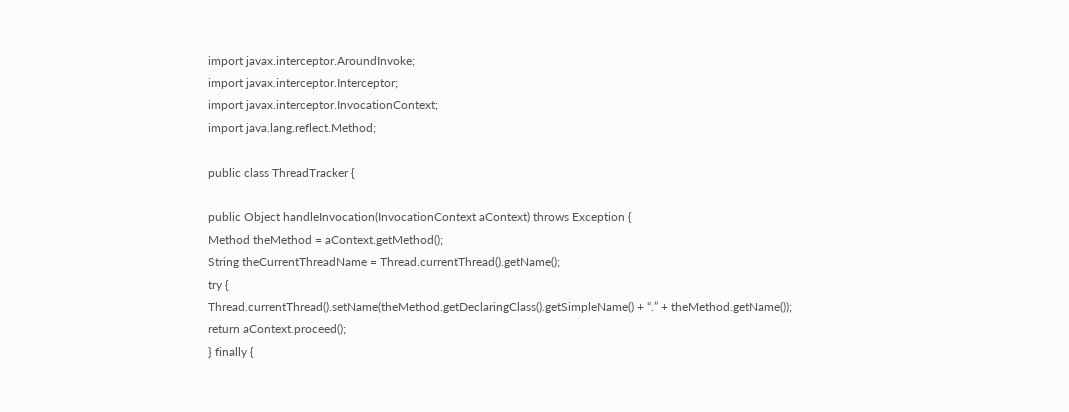import javax.interceptor.AroundInvoke;
import javax.interceptor.Interceptor;
import javax.interceptor.InvocationContext;
import java.lang.reflect.Method;

public class ThreadTracker {

public Object handleInvocation(InvocationContext aContext) throws Exception {
Method theMethod = aContext.getMethod();
String theCurrentThreadName = Thread.currentThread().getName();
try {
Thread.currentThread().setName(theMethod.getDeclaringClass().getSimpleName() + “.” + theMethod.getName());
return aContext.proceed();
} finally {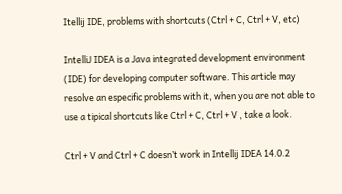Itellij IDE, problems with shortcuts (Ctrl + C, Ctrl + V, etc)

IntelliJ IDEA is a Java integrated development environment (IDE) for developing computer software. This article may resolve an especific problems with it, when you are not able to use a tipical shortcuts like Ctrl + C, Ctrl + V , take a look.

Ctrl + V and Ctrl + C doesn’t work in Intellij IDEA 14.0.2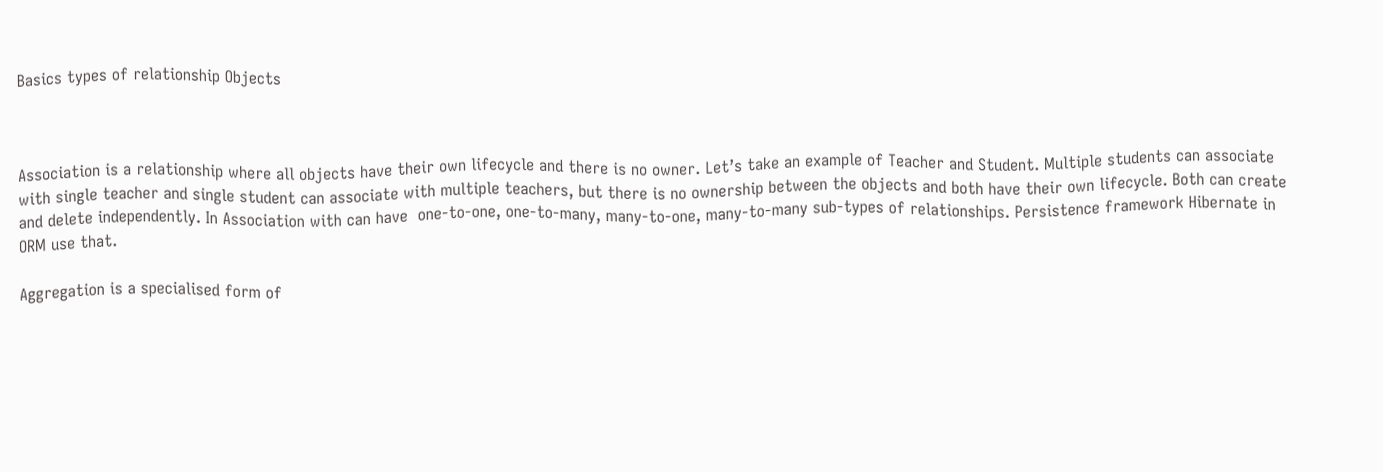Basics types of relationship Objects



Association is a relationship where all objects have their own lifecycle and there is no owner. Let’s take an example of Teacher and Student. Multiple students can associate with single teacher and single student can associate with multiple teachers, but there is no ownership between the objects and both have their own lifecycle. Both can create and delete independently. In Association with can have  one-to-one, one-to-many, many-to-one, many-to-many sub-types of relationships. Persistence framework Hibernate in ORM use that.

Aggregation is a specialised form of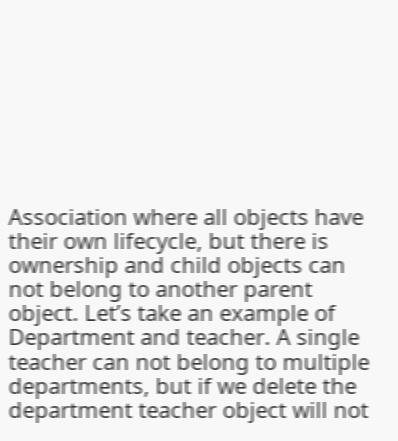Association where all objects have their own lifecycle, but there is ownership and child objects can not belong to another parent object. Let’s take an example of Department and teacher. A single teacher can not belong to multiple departments, but if we delete the department teacher object will not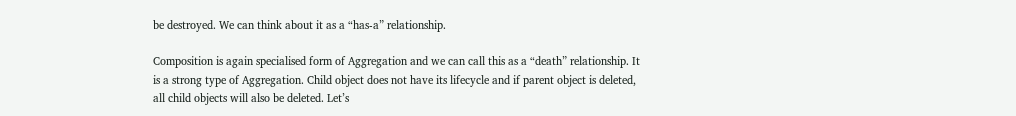be destroyed. We can think about it as a “has-a” relationship.

Composition is again specialised form of Aggregation and we can call this as a “death” relationship. It is a strong type of Aggregation. Child object does not have its lifecycle and if parent object is deleted, all child objects will also be deleted. Let’s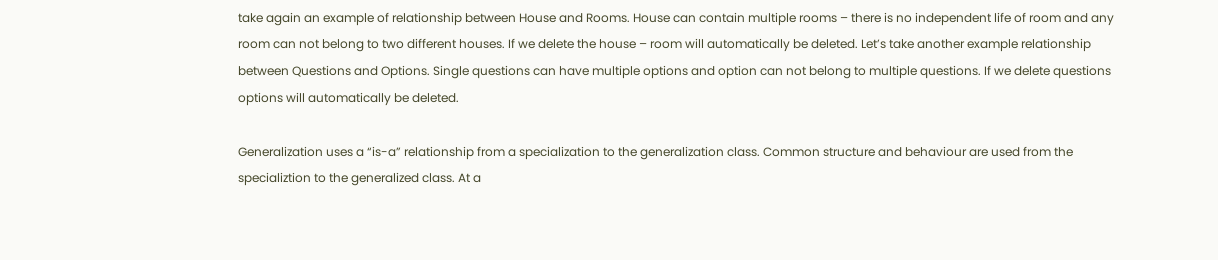take again an example of relationship between House and Rooms. House can contain multiple rooms – there is no independent life of room and any room can not belong to two different houses. If we delete the house – room will automatically be deleted. Let’s take another example relationship between Questions and Options. Single questions can have multiple options and option can not belong to multiple questions. If we delete questions options will automatically be deleted.

Generalization uses a “is-a” relationship from a specialization to the generalization class. Common structure and behaviour are used from the specializtion to the generalized class. At a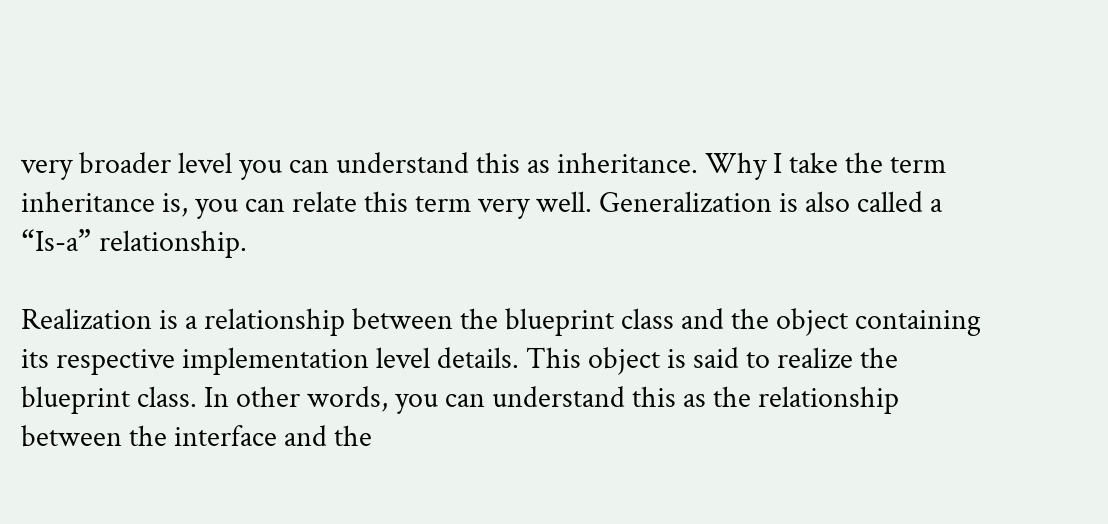very broader level you can understand this as inheritance. Why I take the term inheritance is, you can relate this term very well. Generalization is also called a “Is-a” relationship.

Realization is a relationship between the blueprint class and the object containing its respective implementation level details. This object is said to realize the blueprint class. In other words, you can understand this as the relationship between the interface and the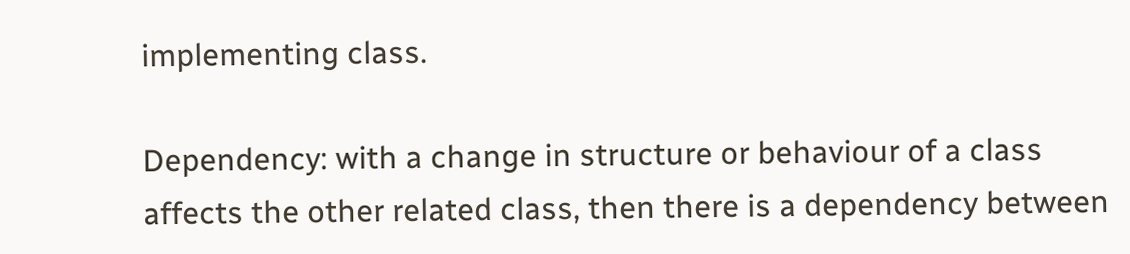implementing class.

Dependency: with a change in structure or behaviour of a class affects the other related class, then there is a dependency between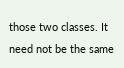those two classes. It need not be the same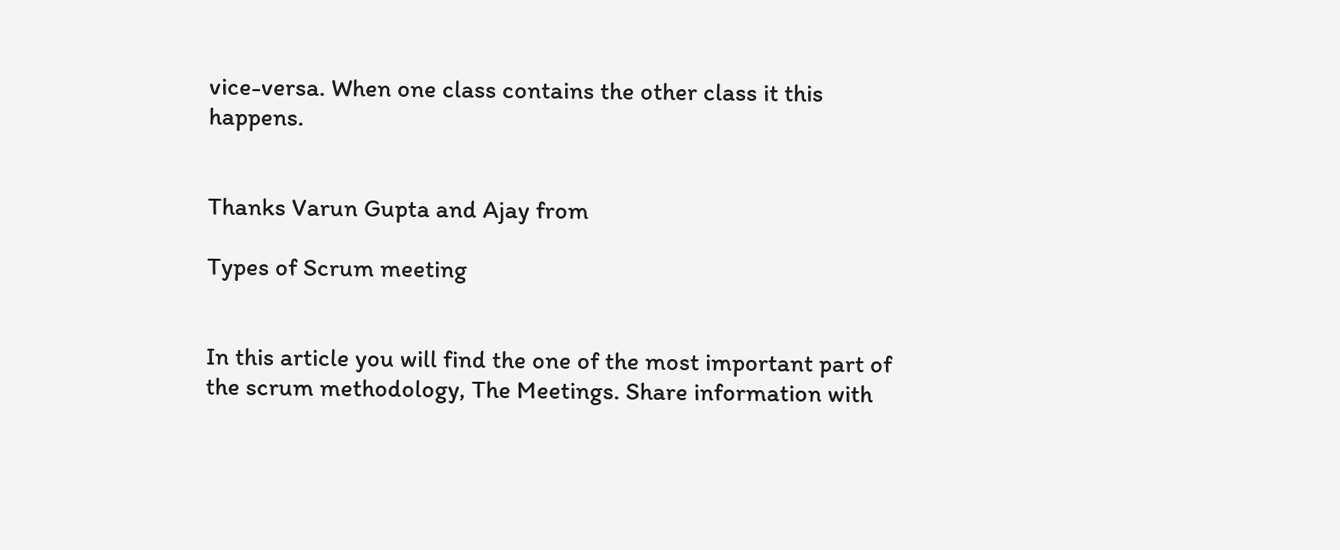vice-versa. When one class contains the other class it this happens.


Thanks Varun Gupta and Ajay from

Types of Scrum meeting


In this article you will find the one of the most important part of the scrum methodology, The Meetings. Share information with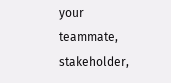your teammate, stakeholder,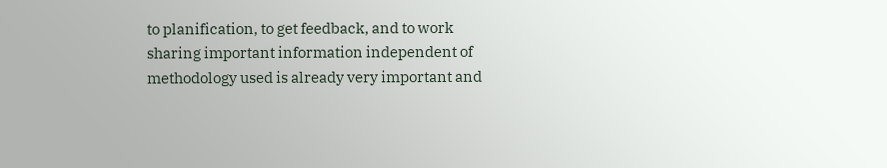to planification, to get feedback, and to work sharing important information independent of methodology used is already very important and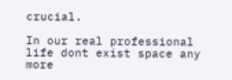crucial.

In our real professional life dont exist space any more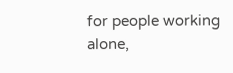for people working alone,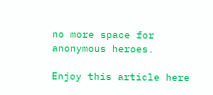no more space for anonymous heroes.

Enjoy this article here